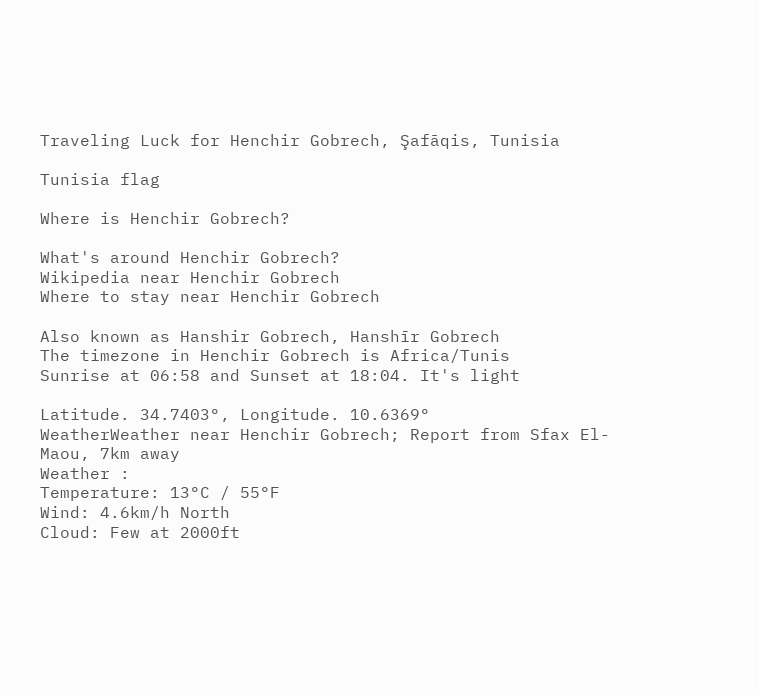Traveling Luck for Henchir Gobrech, Şafāqis, Tunisia

Tunisia flag

Where is Henchir Gobrech?

What's around Henchir Gobrech?
Wikipedia near Henchir Gobrech
Where to stay near Henchir Gobrech

Also known as Hanshir Gobrech, Hanshīr Gobrech
The timezone in Henchir Gobrech is Africa/Tunis
Sunrise at 06:58 and Sunset at 18:04. It's light

Latitude. 34.7403°, Longitude. 10.6369°
WeatherWeather near Henchir Gobrech; Report from Sfax El-Maou, 7km away
Weather :
Temperature: 13°C / 55°F
Wind: 4.6km/h North
Cloud: Few at 2000ft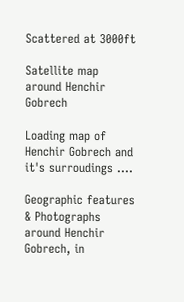Scattered at 3000ft

Satellite map around Henchir Gobrech

Loading map of Henchir Gobrech and it's surroudings ....

Geographic features & Photographs around Henchir Gobrech, in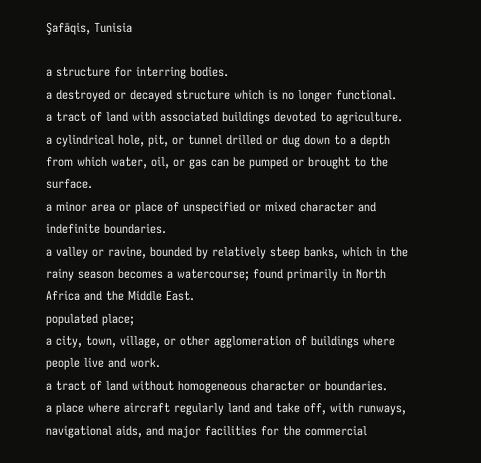Şafāqis, Tunisia

a structure for interring bodies.
a destroyed or decayed structure which is no longer functional.
a tract of land with associated buildings devoted to agriculture.
a cylindrical hole, pit, or tunnel drilled or dug down to a depth from which water, oil, or gas can be pumped or brought to the surface.
a minor area or place of unspecified or mixed character and indefinite boundaries.
a valley or ravine, bounded by relatively steep banks, which in the rainy season becomes a watercourse; found primarily in North Africa and the Middle East.
populated place;
a city, town, village, or other agglomeration of buildings where people live and work.
a tract of land without homogeneous character or boundaries.
a place where aircraft regularly land and take off, with runways, navigational aids, and major facilities for the commercial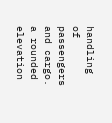handling of passengers and cargo.
a rounded elevation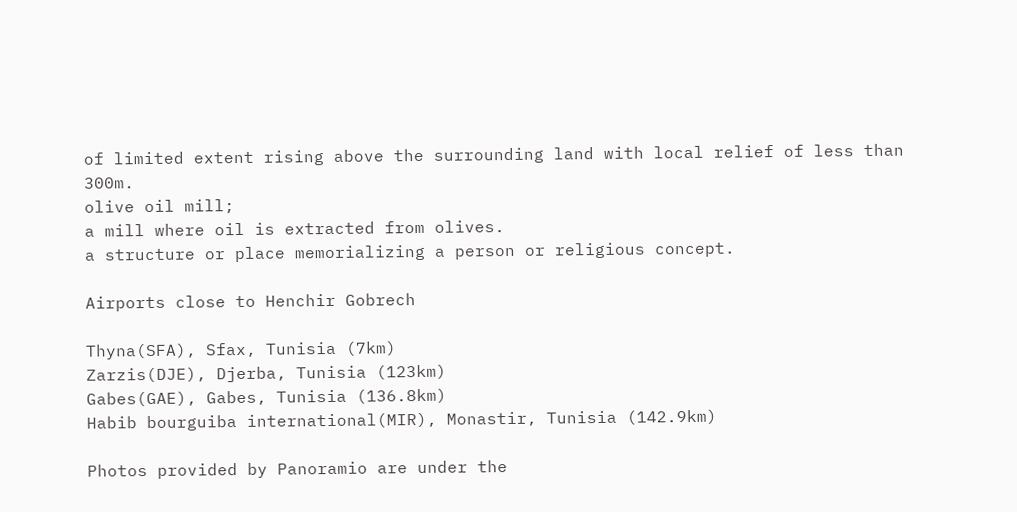of limited extent rising above the surrounding land with local relief of less than 300m.
olive oil mill;
a mill where oil is extracted from olives.
a structure or place memorializing a person or religious concept.

Airports close to Henchir Gobrech

Thyna(SFA), Sfax, Tunisia (7km)
Zarzis(DJE), Djerba, Tunisia (123km)
Gabes(GAE), Gabes, Tunisia (136.8km)
Habib bourguiba international(MIR), Monastir, Tunisia (142.9km)

Photos provided by Panoramio are under the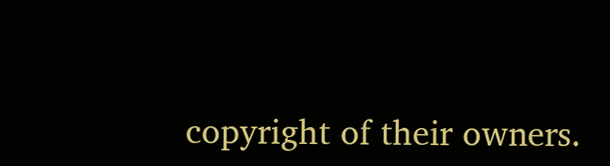copyright of their owners.